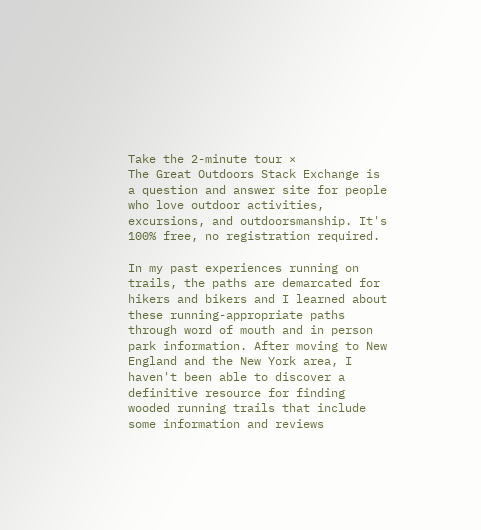Take the 2-minute tour ×
The Great Outdoors Stack Exchange is a question and answer site for people who love outdoor activities, excursions, and outdoorsmanship. It's 100% free, no registration required.

In my past experiences running on trails, the paths are demarcated for hikers and bikers and I learned about these running-appropriate paths through word of mouth and in person park information. After moving to New England and the New York area, I haven't been able to discover a definitive resource for finding wooded running trails that include some information and reviews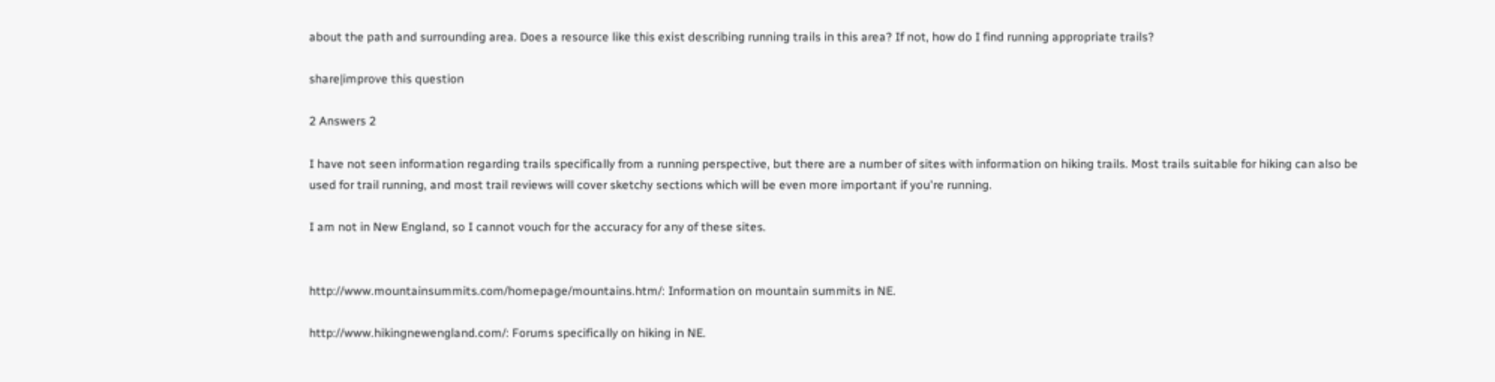about the path and surrounding area. Does a resource like this exist describing running trails in this area? If not, how do I find running appropriate trails?

share|improve this question

2 Answers 2

I have not seen information regarding trails specifically from a running perspective, but there are a number of sites with information on hiking trails. Most trails suitable for hiking can also be used for trail running, and most trail reviews will cover sketchy sections which will be even more important if you're running.

I am not in New England, so I cannot vouch for the accuracy for any of these sites.


http://www.mountainsummits.com/homepage/mountains.htm/: Information on mountain summits in NE.

http://www.hikingnewengland.com/: Forums specifically on hiking in NE.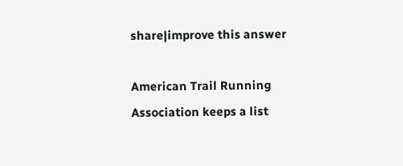share|improve this answer

American Trail Running Association keeps a list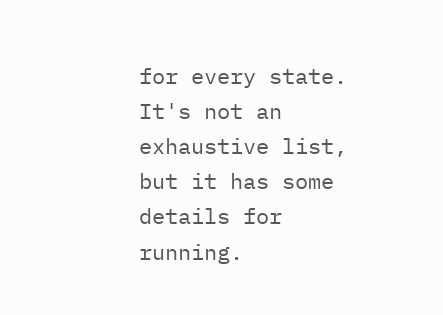for every state. It's not an exhaustive list, but it has some details for running.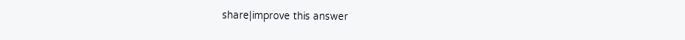share|improve this answer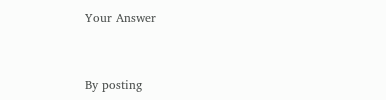Your Answer


By posting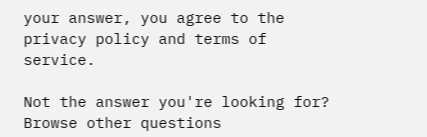your answer, you agree to the privacy policy and terms of service.

Not the answer you're looking for? Browse other questions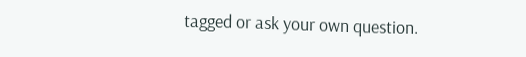tagged or ask your own question.